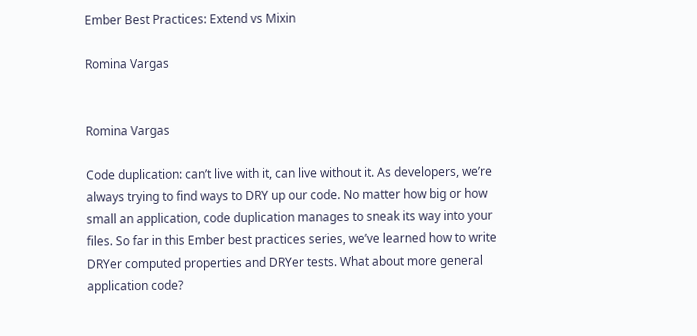Ember Best Practices: Extend vs Mixin

Romina Vargas


Romina Vargas

Code duplication: can’t live with it, can live without it. As developers, we’re always trying to find ways to DRY up our code. No matter how big or how small an application, code duplication manages to sneak its way into your files. So far in this Ember best practices series, we’ve learned how to write DRYer computed properties and DRYer tests. What about more general application code?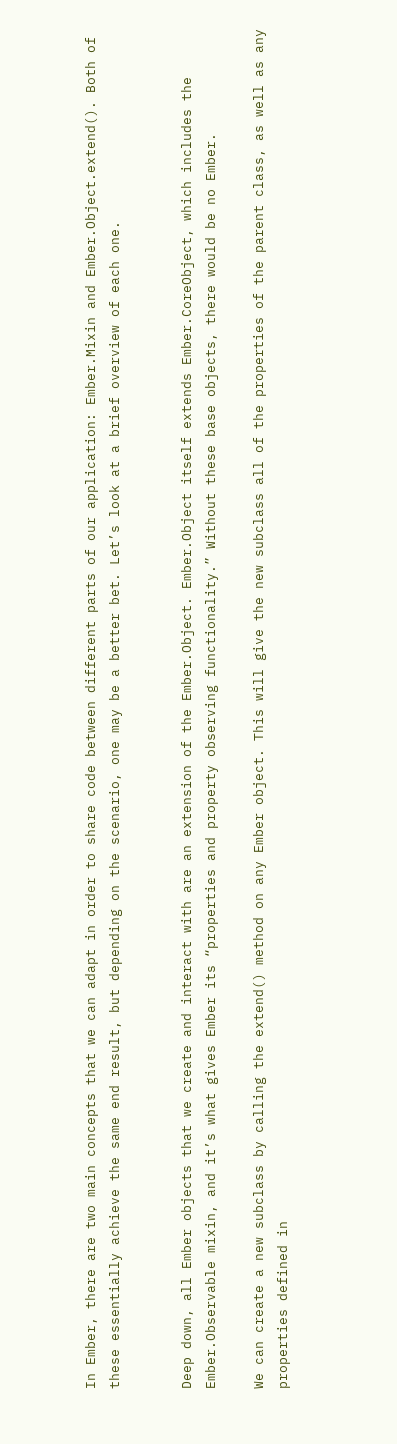In Ember, there are two main concepts that we can adapt in order to share code between different parts of our application: Ember.Mixin and Ember.Object.extend(). Both of these essentially achieve the same end result, but depending on the scenario, one may be a better bet. Let’s look at a brief overview of each one.


Deep down, all Ember objects that we create and interact with are an extension of the Ember.Object. Ember.Object itself extends Ember.CoreObject, which includes the Ember.Observable mixin, and it’s what gives Ember its “properties and property observing functionality.” Without these base objects, there would be no Ember.

We can create a new subclass by calling the extend() method on any Ember object. This will give the new subclass all of the properties of the parent class, as well as any properties defined in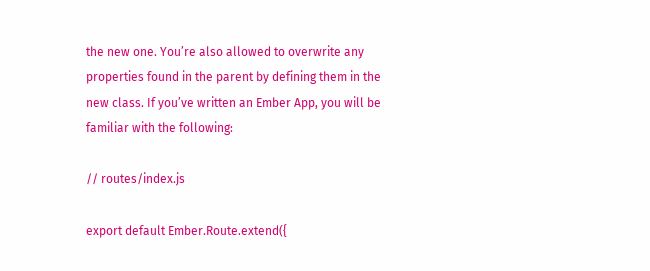the new one. You’re also allowed to overwrite any properties found in the parent by defining them in the new class. If you’ve written an Ember App, you will be familiar with the following:

// routes/index.js

export default Ember.Route.extend({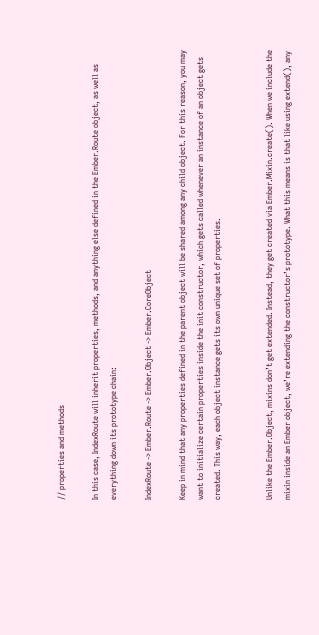// properties and methods

In this case, IndexRoute will inherit properties, methods, and anything else defined in the Ember.Route object, as well as everything down its prototype chain:

IndexRoute -> Ember.Route -> Ember.Object -> Ember.CoreObject

Keep in mind that any properties defined in the parent object will be shared among any child object. For this reason, you may want to initialize certain properties inside the init constructor, which gets called whenever an instance of an object gets created. This way, each object instance gets its own unique set of properties.


Unlike the Ember.Object, mixins don’t get extended. Instead, they get created via Ember.Mixin.create(). When we include the mixin inside an Ember object, we’re extending the constructor’s prototype. What this means is that like using extend(), any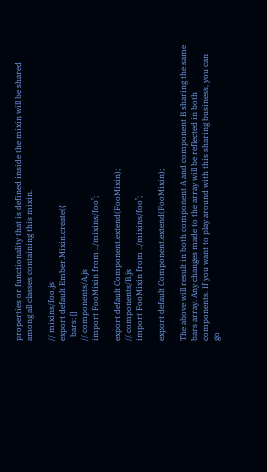properties or functionality that is defined inside the mixin will be shared among all classes containing this mixin.

// mixins/foo.js
export default Ember.Mixin.create({
  bars: []
// components/A.js
import FooMixin from ../mixins/foo’;

export default Component.extend(FooMixin);
// components/B.js
import FooMixin from ../mixins/foo’;

export default Component.extend(FooMixin);

The above will result in both component A and component B sharing the same bars array. Any changes made to the array will be reflected in both components. If you want to play around with this sharing business, you can go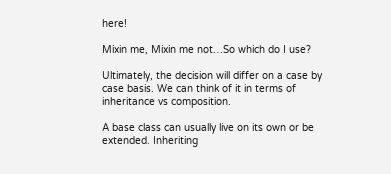here!

Mixin me, Mixin me not…So which do I use?

Ultimately, the decision will differ on a case by case basis. We can think of it in terms of inheritance vs composition.

A base class can usually live on its own or be extended. Inheriting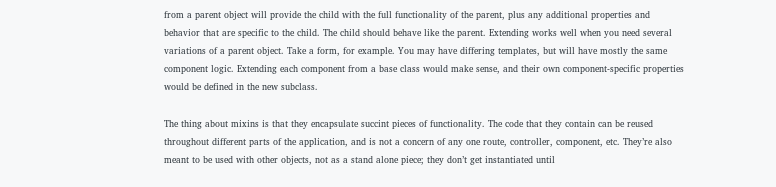from a parent object will provide the child with the full functionality of the parent, plus any additional properties and behavior that are specific to the child. The child should behave like the parent. Extending works well when you need several variations of a parent object. Take a form, for example. You may have differing templates, but will have mostly the same component logic. Extending each component from a base class would make sense, and their own component-specific properties would be defined in the new subclass.

The thing about mixins is that they encapsulate succint pieces of functionality. The code that they contain can be reused throughout different parts of the application, and is not a concern of any one route, controller, component, etc. They’re also meant to be used with other objects, not as a stand alone piece; they don’t get instantiated until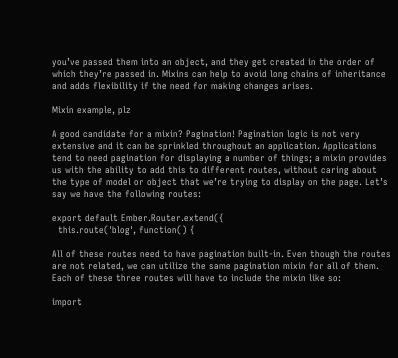you’ve passed them into an object, and they get created in the order of which they’re passed in. Mixins can help to avoid long chains of inheritance and adds flexibility if the need for making changes arises.

Mixin example, plz

A good candidate for a mixin? Pagination! Pagination logic is not very extensive and it can be sprinkled throughout an application. Applications tend to need pagination for displaying a number of things; a mixin provides us with the ability to add this to different routes, without caring about the type of model or object that we’re trying to display on the page. Let’s say we have the following routes:

export default Ember.Router.extend({
  this.route('blog', function() {

All of these routes need to have pagination built-in. Even though the routes are not related, we can utilize the same pagination mixin for all of them. Each of these three routes will have to include the mixin like so:

import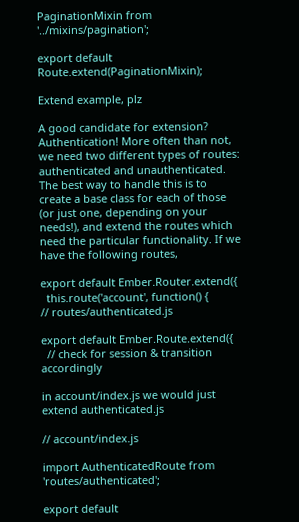PaginationMixin from '../mixins/pagination';

export default Route.extend(PaginationMixin);

Extend example, plz

A good candidate for extension? Authentication! More often than not, we need two different types of routes: authenticated and unauthenticated. The best way to handle this is to create a base class for each of those (or just one, depending on your needs!), and extend the routes which need the particular functionality. If we have the following routes,

export default Ember.Router.extend({
  this.route('account', function() {
// routes/authenticated.js

export default Ember.Route.extend({
  // check for session & transition accordingly

in account/index.js we would just extend authenticated.js

// account/index.js

import AuthenticatedRoute from 'routes/authenticated';

export default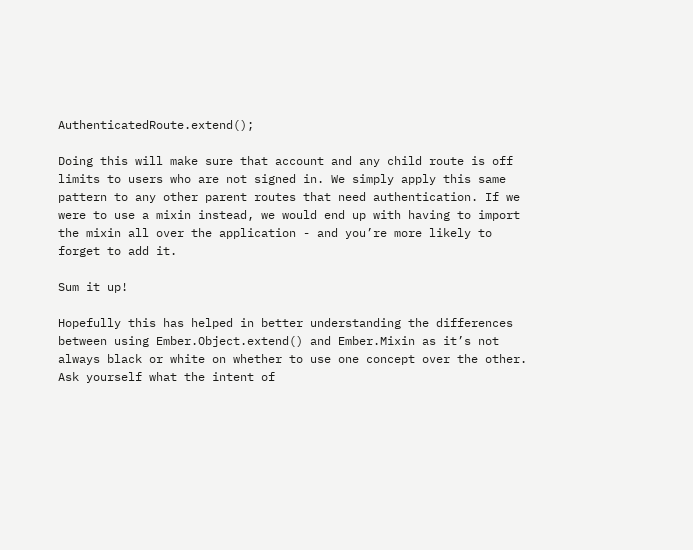AuthenticatedRoute.extend();

Doing this will make sure that account and any child route is off limits to users who are not signed in. We simply apply this same pattern to any other parent routes that need authentication. If we were to use a mixin instead, we would end up with having to import the mixin all over the application - and you’re more likely to forget to add it.

Sum it up!

Hopefully this has helped in better understanding the differences between using Ember.Object.extend() and Ember.Mixin as it’s not always black or white on whether to use one concept over the other. Ask yourself what the intent of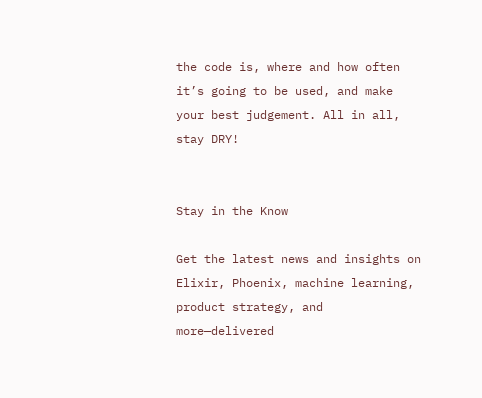the code is, where and how often it’s going to be used, and make your best judgement. All in all, stay DRY!


Stay in the Know

Get the latest news and insights on Elixir, Phoenix, machine learning, product strategy, and more—delivered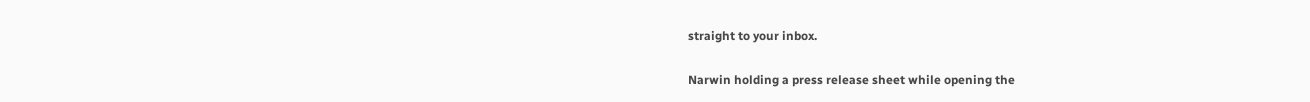straight to your inbox.

Narwin holding a press release sheet while opening the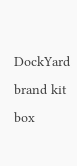DockYard brand kit box